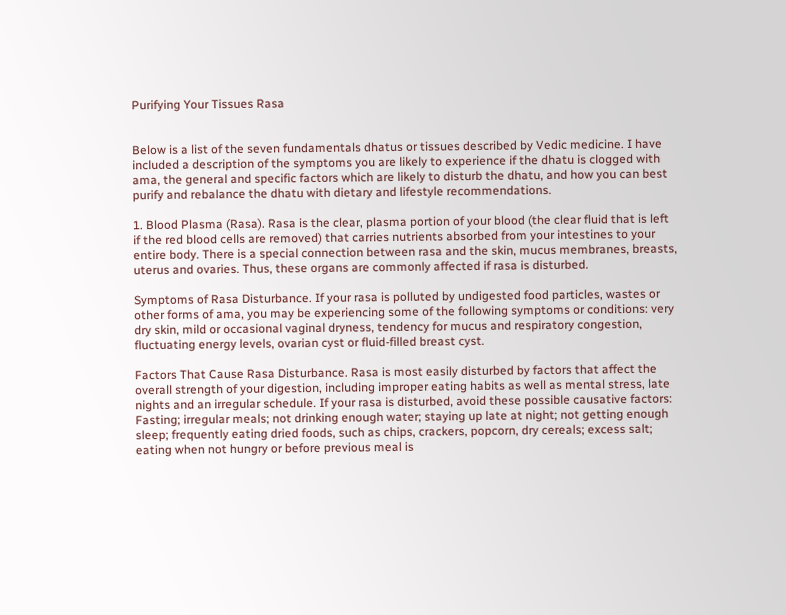Purifying Your Tissues Rasa


Below is a list of the seven fundamentals dhatus or tissues described by Vedic medicine. I have included a description of the symptoms you are likely to experience if the dhatu is clogged with ama, the general and specific factors which are likely to disturb the dhatu, and how you can best purify and rebalance the dhatu with dietary and lifestyle recommendations.

1. Blood Plasma (Rasa). Rasa is the clear, plasma portion of your blood (the clear fluid that is left if the red blood cells are removed) that carries nutrients absorbed from your intestines to your entire body. There is a special connection between rasa and the skin, mucus membranes, breasts, uterus and ovaries. Thus, these organs are commonly affected if rasa is disturbed.

Symptoms of Rasa Disturbance. If your rasa is polluted by undigested food particles, wastes or other forms of ama, you may be experiencing some of the following symptoms or conditions: very dry skin, mild or occasional vaginal dryness, tendency for mucus and respiratory congestion, fluctuating energy levels, ovarian cyst or fluid-filled breast cyst.

Factors That Cause Rasa Disturbance. Rasa is most easily disturbed by factors that affect the overall strength of your digestion, including improper eating habits as well as mental stress, late nights and an irregular schedule. If your rasa is disturbed, avoid these possible causative factors: Fasting; irregular meals; not drinking enough water; staying up late at night; not getting enough sleep; frequently eating dried foods, such as chips, crackers, popcorn, dry cereals; excess salt; eating when not hungry or before previous meal is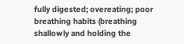fully digested; overeating; poor breathing habits (breathing shallowly and holding the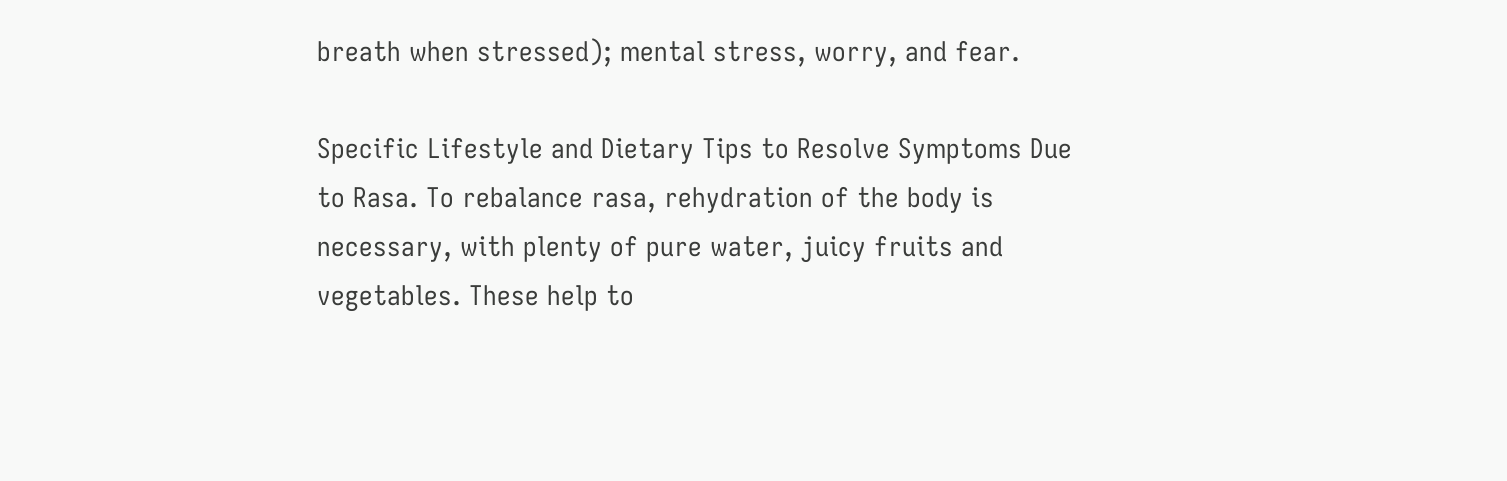breath when stressed); mental stress, worry, and fear.

Specific Lifestyle and Dietary Tips to Resolve Symptoms Due to Rasa. To rebalance rasa, rehydration of the body is necessary, with plenty of pure water, juicy fruits and vegetables. These help to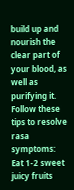build up and nourish the clear part of your blood, as well as purifying it. Follow these tips to resolve rasa symptoms: Eat 1-2 sweet juicy fruits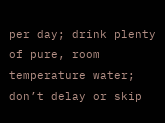per day; drink plenty of pure, room temperature water; don’t delay or skip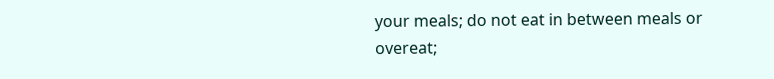your meals; do not eat in between meals or overeat;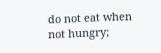do not eat when not hungry;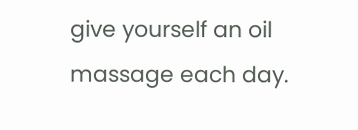give yourself an oil massage each day.